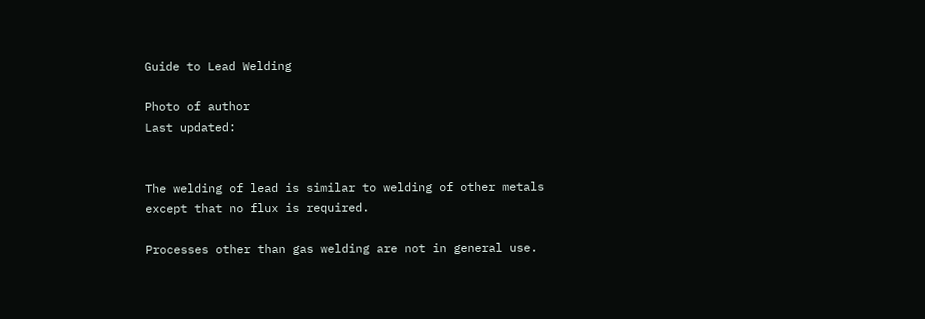Guide to Lead Welding

Photo of author
Last updated:


The welding of lead is similar to welding of other metals except that no flux is required.

Processes other than gas welding are not in general use.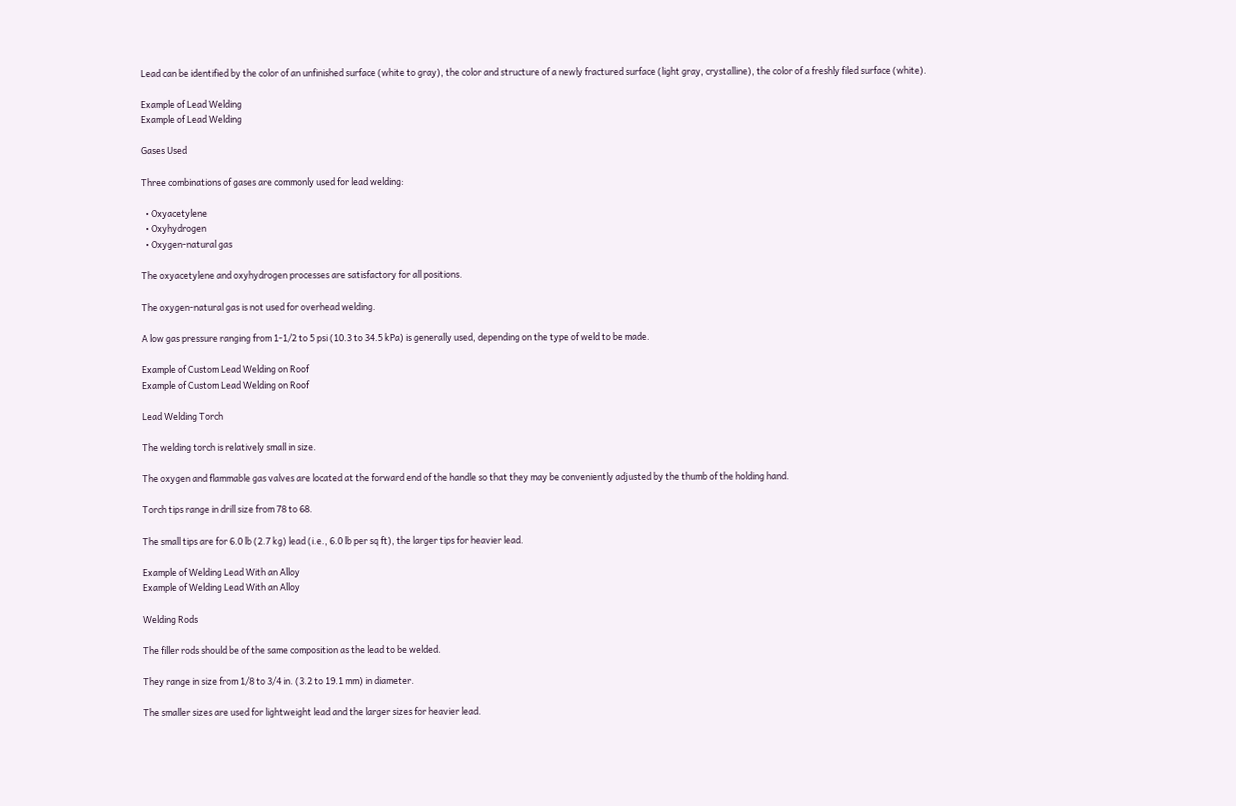Lead can be identified by the color of an unfinished surface (white to gray), the color and structure of a newly fractured surface (light gray, crystalline), the color of a freshly filed surface (white).

Example of Lead Welding
Example of Lead Welding

Gases Used

Three combinations of gases are commonly used for lead welding:

  • Oxyacetylene
  • Oxyhydrogen
  • Oxygen-natural gas

The oxyacetylene and oxyhydrogen processes are satisfactory for all positions.

The oxygen-natural gas is not used for overhead welding.

A low gas pressure ranging from 1-1/2 to 5 psi (10.3 to 34.5 kPa) is generally used, depending on the type of weld to be made.

Example of Custom Lead Welding on Roof
Example of Custom Lead Welding on Roof

Lead Welding Torch

The welding torch is relatively small in size.

The oxygen and flammable gas valves are located at the forward end of the handle so that they may be conveniently adjusted by the thumb of the holding hand.

Torch tips range in drill size from 78 to 68.

The small tips are for 6.0 lb (2.7 kg) lead (i.e., 6.0 lb per sq ft), the larger tips for heavier lead.

Example of Welding Lead With an Alloy
Example of Welding Lead With an Alloy

Welding Rods

The filler rods should be of the same composition as the lead to be welded.

They range in size from 1/8 to 3/4 in. (3.2 to 19.1 mm) in diameter.

The smaller sizes are used for lightweight lead and the larger sizes for heavier lead.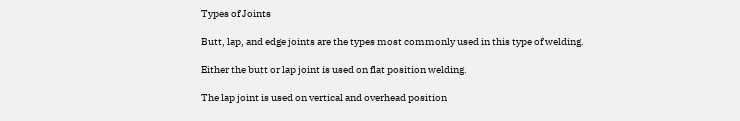Types of Joints

Butt, lap, and edge joints are the types most commonly used in this type of welding.

Either the butt or lap joint is used on flat position welding.

The lap joint is used on vertical and overhead position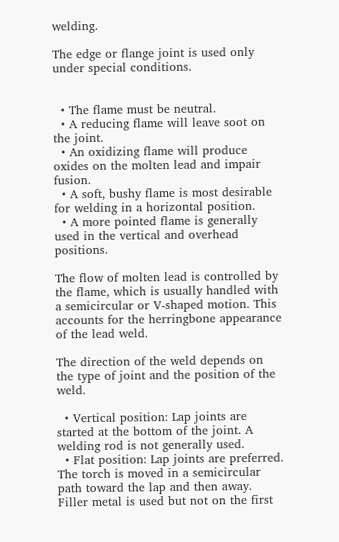welding.

The edge or flange joint is used only under special conditions.


  • The flame must be neutral.
  • A reducing flame will leave soot on the joint.
  • An oxidizing flame will produce oxides on the molten lead and impair fusion.
  • A soft, bushy flame is most desirable for welding in a horizontal position.
  • A more pointed flame is generally used in the vertical and overhead positions.

The flow of molten lead is controlled by the flame, which is usually handled with a semicircular or V-shaped motion. This accounts for the herringbone appearance of the lead weld.

The direction of the weld depends on the type of joint and the position of the weld.

  • Vertical position: Lap joints are started at the bottom of the joint. A welding rod is not generally used.
  • Flat position: Lap joints are preferred. The torch is moved in a semicircular path toward the lap and then away. Filler metal is used but not on the first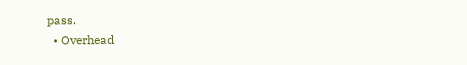pass.
  • Overhead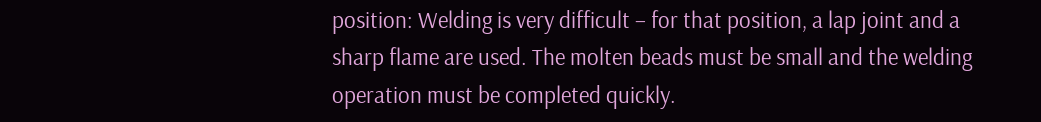position: Welding is very difficult – for that position, a lap joint and a sharp flame are used. The molten beads must be small and the welding operation must be completed quickly.